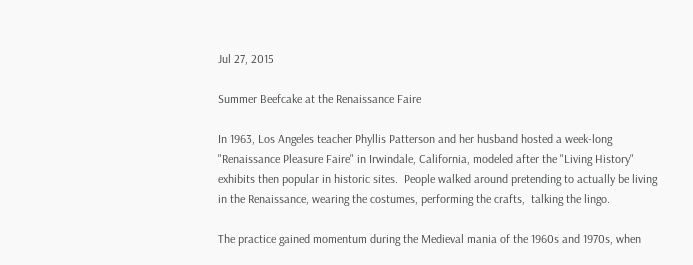Jul 27, 2015

Summer Beefcake at the Renaissance Faire

In 1963, Los Angeles teacher Phyllis Patterson and her husband hosted a week-long "Renaissance Pleasure Faire" in Irwindale, California, modeled after the "Living History" exhibits then popular in historic sites.  People walked around pretending to actually be living in the Renaissance, wearing the costumes, performing the crafts,  talking the lingo.

The practice gained momentum during the Medieval mania of the 1960s and 1970s, when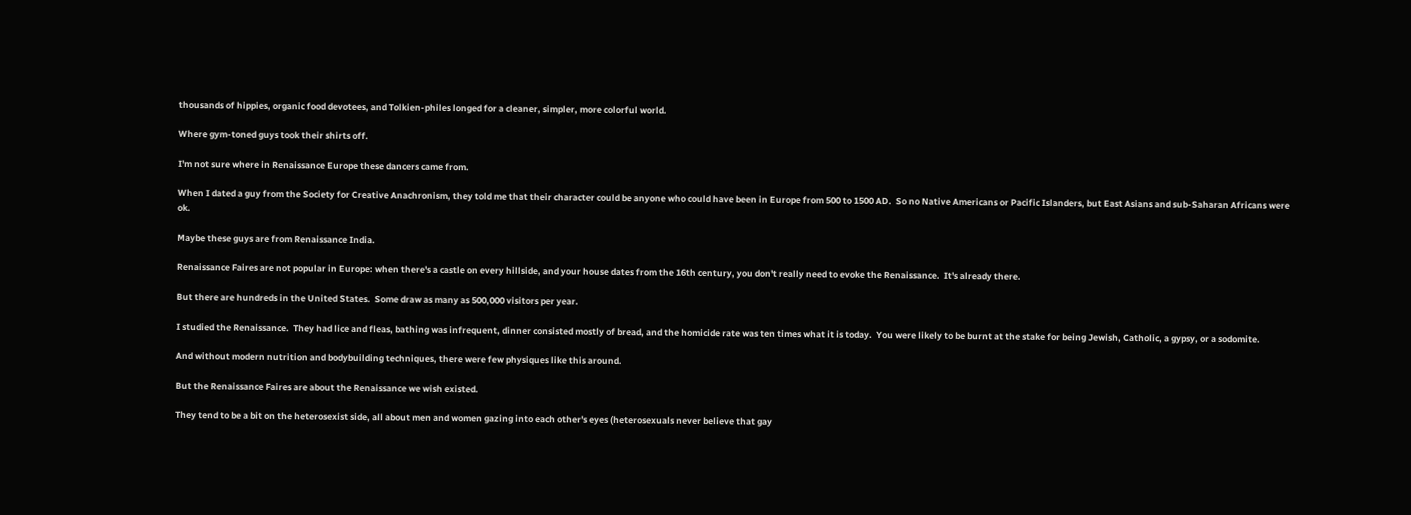thousands of hippies, organic food devotees, and Tolkien-philes longed for a cleaner, simpler, more colorful world.

Where gym-toned guys took their shirts off.

I'm not sure where in Renaissance Europe these dancers came from.

When I dated a guy from the Society for Creative Anachronism, they told me that their character could be anyone who could have been in Europe from 500 to 1500 AD.  So no Native Americans or Pacific Islanders, but East Asians and sub-Saharan Africans were ok.

Maybe these guys are from Renaissance India.

Renaissance Faires are not popular in Europe: when there's a castle on every hillside, and your house dates from the 16th century, you don't really need to evoke the Renaissance.  It's already there.

But there are hundreds in the United States.  Some draw as many as 500,000 visitors per year.

I studied the Renaissance.  They had lice and fleas, bathing was infrequent, dinner consisted mostly of bread, and the homicide rate was ten times what it is today.  You were likely to be burnt at the stake for being Jewish, Catholic, a gypsy, or a sodomite.

And without modern nutrition and bodybuilding techniques, there were few physiques like this around.

But the Renaissance Faires are about the Renaissance we wish existed.

They tend to be a bit on the heterosexist side, all about men and women gazing into each other's eyes (heterosexuals never believe that gay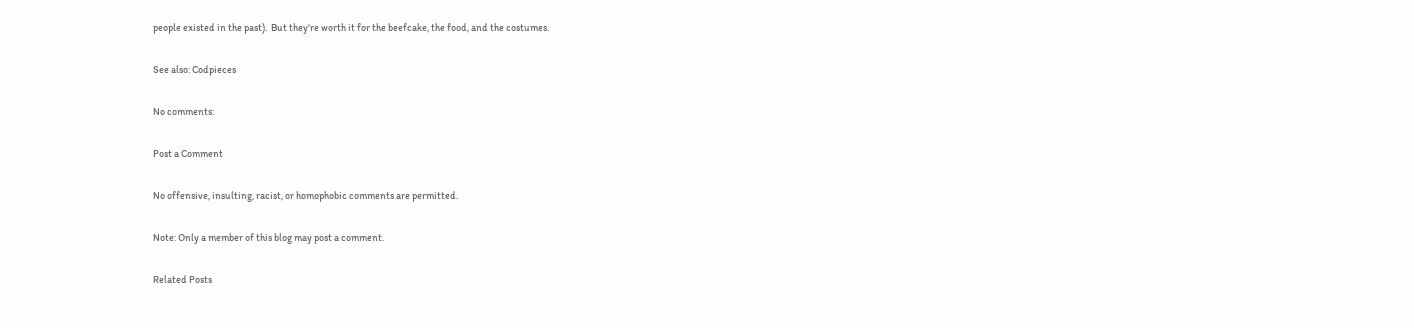people existed in the past).  But they're worth it for the beefcake, the food, and the costumes.

See also: Codpieces

No comments:

Post a Comment

No offensive, insulting, racist, or homophobic comments are permitted.

Note: Only a member of this blog may post a comment.

Related Posts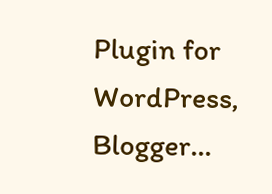Plugin for WordPress, Blogger...